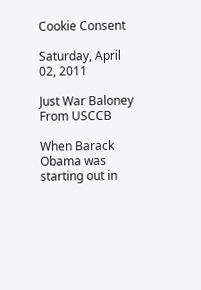Cookie Consent

Saturday, April 02, 2011

Just War Baloney From USCCB

When Barack Obama was starting out in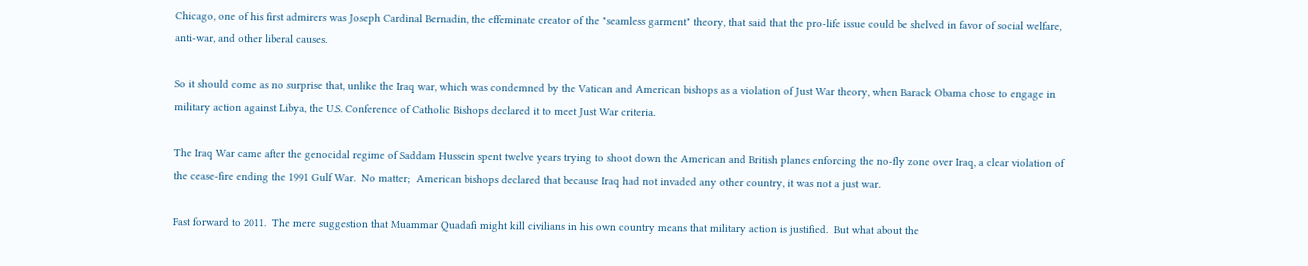Chicago, one of his first admirers was Joseph Cardinal Bernadin, the effeminate creator of the "seamless garment" theory, that said that the pro-life issue could be shelved in favor of social welfare, anti-war, and other liberal causes.

So it should come as no surprise that, unlike the Iraq war, which was condemned by the Vatican and American bishops as a violation of Just War theory, when Barack Obama chose to engage in military action against Libya, the U.S. Conference of Catholic Bishops declared it to meet Just War criteria.

The Iraq War came after the genocidal regime of Saddam Hussein spent twelve years trying to shoot down the American and British planes enforcing the no-fly zone over Iraq, a clear violation of the cease-fire ending the 1991 Gulf War.  No matter;  American bishops declared that because Iraq had not invaded any other country, it was not a just war.

Fast forward to 2011.  The mere suggestion that Muammar Quadafi might kill civilians in his own country means that military action is justified.  But what about the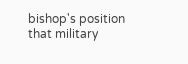bishop's position that military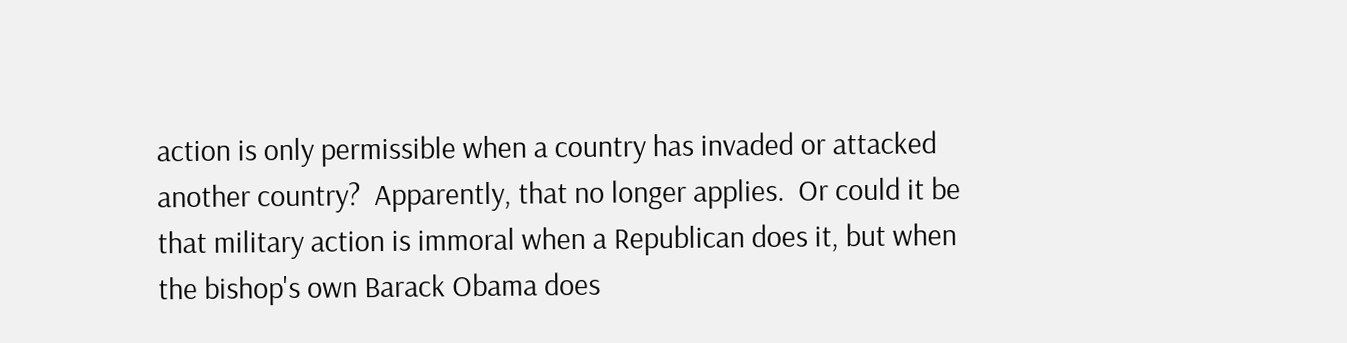action is only permissible when a country has invaded or attacked another country?  Apparently, that no longer applies.  Or could it be that military action is immoral when a Republican does it, but when the bishop's own Barack Obama does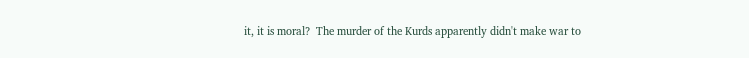it, it is moral?  The murder of the Kurds apparently didn't make war to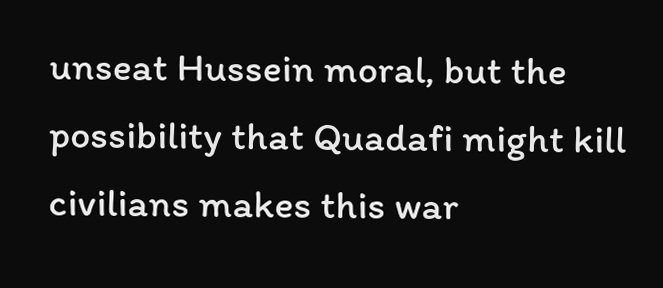unseat Hussein moral, but the possibility that Quadafi might kill civilians makes this war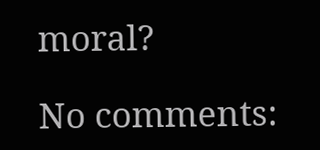moral?

No comments: